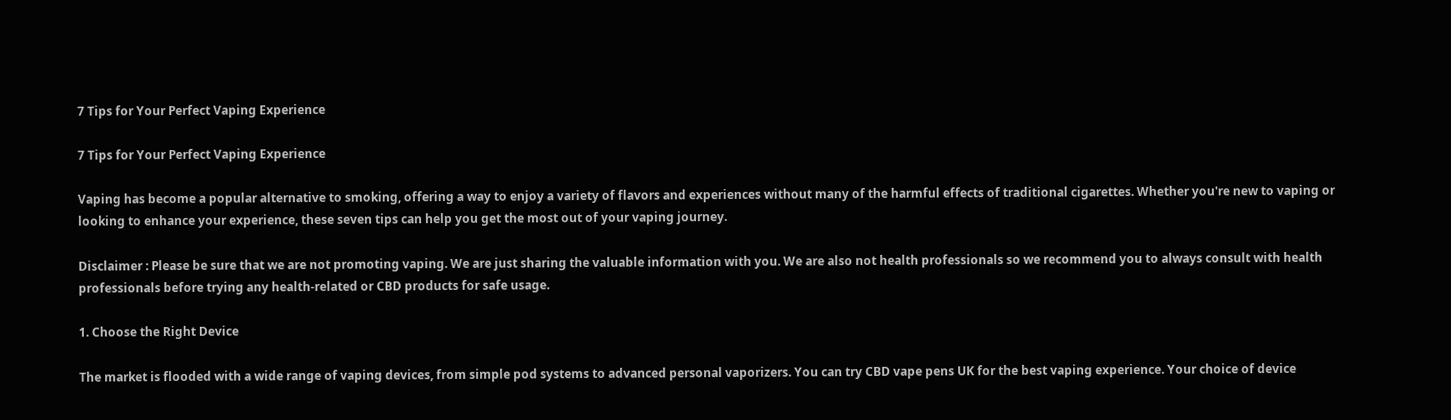7 Tips for Your Perfect Vaping Experience

7 Tips for Your Perfect Vaping Experience

Vaping has become a popular alternative to smoking, offering a way to enjoy a variety of flavors and experiences without many of the harmful effects of traditional cigarettes. Whether you're new to vaping or looking to enhance your experience, these seven tips can help you get the most out of your vaping journey.

Disclaimer : Please be sure that we are not promoting vaping. We are just sharing the valuable information with you. We are also not health professionals so we recommend you to always consult with health professionals before trying any health-related or CBD products for safe usage.

1. Choose the Right Device

The market is flooded with a wide range of vaping devices, from simple pod systems to advanced personal vaporizers. You can try CBD vape pens UK for the best vaping experience. Your choice of device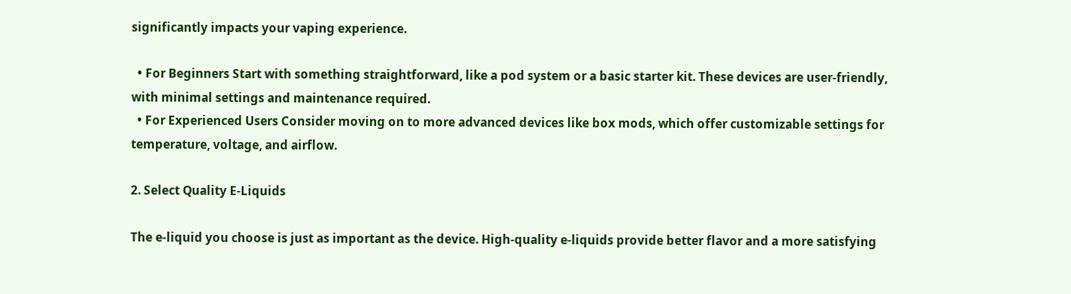significantly impacts your vaping experience.

  • For Beginners Start with something straightforward, like a pod system or a basic starter kit. These devices are user-friendly, with minimal settings and maintenance required.
  • For Experienced Users Consider moving on to more advanced devices like box mods, which offer customizable settings for temperature, voltage, and airflow.

2. Select Quality E-Liquids

The e-liquid you choose is just as important as the device. High-quality e-liquids provide better flavor and a more satisfying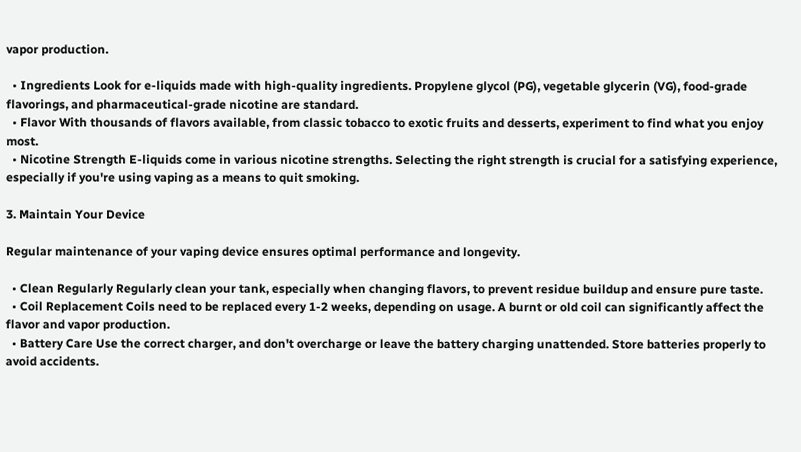vapor production.

  • Ingredients Look for e-liquids made with high-quality ingredients. Propylene glycol (PG), vegetable glycerin (VG), food-grade flavorings, and pharmaceutical-grade nicotine are standard.
  • Flavor With thousands of flavors available, from classic tobacco to exotic fruits and desserts, experiment to find what you enjoy most.
  • Nicotine Strength E-liquids come in various nicotine strengths. Selecting the right strength is crucial for a satisfying experience, especially if you're using vaping as a means to quit smoking.

3. Maintain Your Device

Regular maintenance of your vaping device ensures optimal performance and longevity.

  • Clean Regularly Regularly clean your tank, especially when changing flavors, to prevent residue buildup and ensure pure taste.
  • Coil Replacement Coils need to be replaced every 1-2 weeks, depending on usage. A burnt or old coil can significantly affect the flavor and vapor production.
  • Battery Care Use the correct charger, and don't overcharge or leave the battery charging unattended. Store batteries properly to avoid accidents.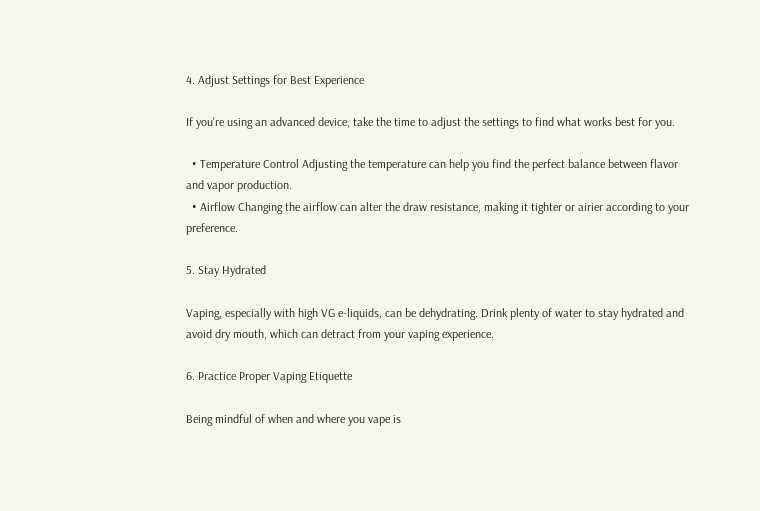4. Adjust Settings for Best Experience

If you're using an advanced device, take the time to adjust the settings to find what works best for you.

  • Temperature Control Adjusting the temperature can help you find the perfect balance between flavor and vapor production.
  • Airflow Changing the airflow can alter the draw resistance, making it tighter or airier according to your preference.

5. Stay Hydrated

Vaping, especially with high VG e-liquids, can be dehydrating. Drink plenty of water to stay hydrated and avoid dry mouth, which can detract from your vaping experience.

6. Practice Proper Vaping Etiquette

Being mindful of when and where you vape is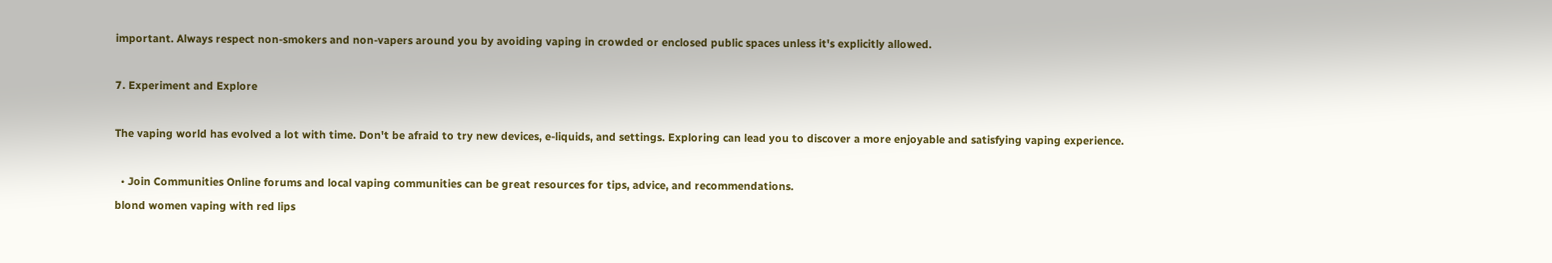important. Always respect non-smokers and non-vapers around you by avoiding vaping in crowded or enclosed public spaces unless it's explicitly allowed.

7. Experiment and Explore

The vaping world has evolved a lot with time. Don't be afraid to try new devices, e-liquids, and settings. Exploring can lead you to discover a more enjoyable and satisfying vaping experience.

  • Join Communities Online forums and local vaping communities can be great resources for tips, advice, and recommendations.
blond women vaping with red lips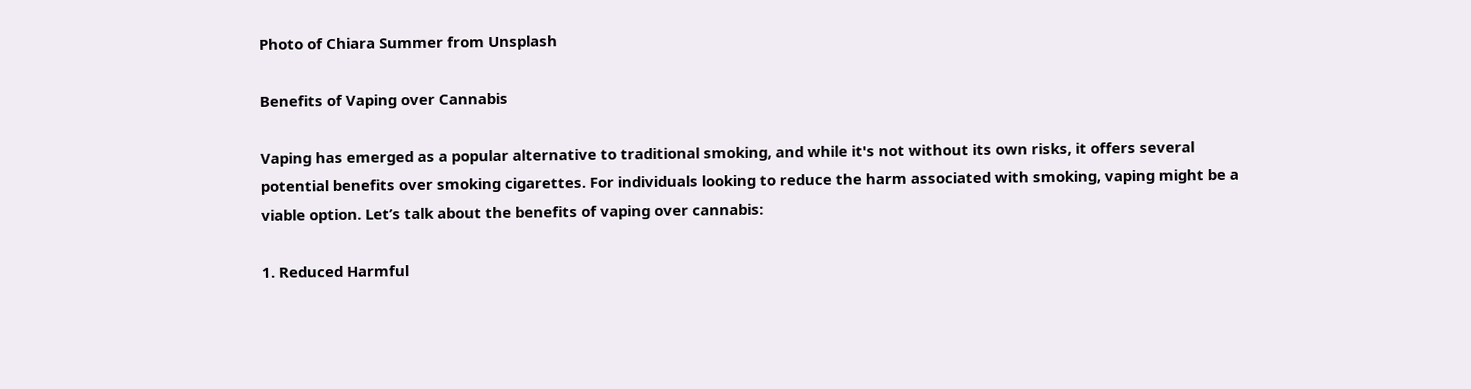Photo of Chiara Summer from Unsplash

Benefits of Vaping over Cannabis

Vaping has emerged as a popular alternative to traditional smoking, and while it's not without its own risks, it offers several potential benefits over smoking cigarettes. For individuals looking to reduce the harm associated with smoking, vaping might be a viable option. Let’s talk about the benefits of vaping over cannabis:

1. Reduced Harmful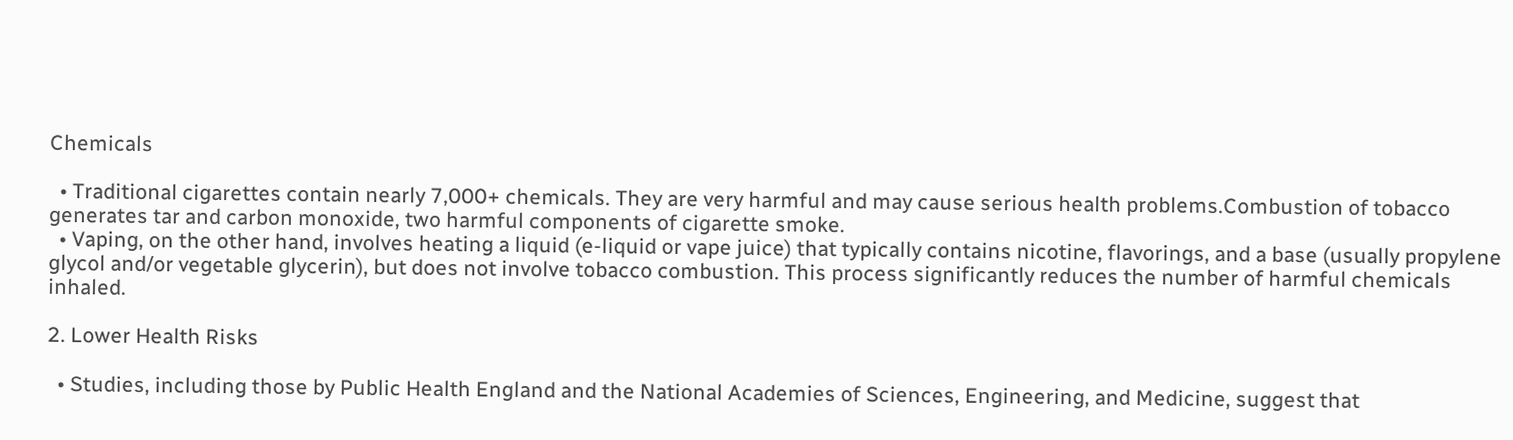Chemicals

  • Traditional cigarettes contain nearly 7,000+ chemicals. They are very harmful and may cause serious health problems.Combustion of tobacco generates tar and carbon monoxide, two harmful components of cigarette smoke.
  • Vaping, on the other hand, involves heating a liquid (e-liquid or vape juice) that typically contains nicotine, flavorings, and a base (usually propylene glycol and/or vegetable glycerin), but does not involve tobacco combustion. This process significantly reduces the number of harmful chemicals inhaled.

2. Lower Health Risks

  • Studies, including those by Public Health England and the National Academies of Sciences, Engineering, and Medicine, suggest that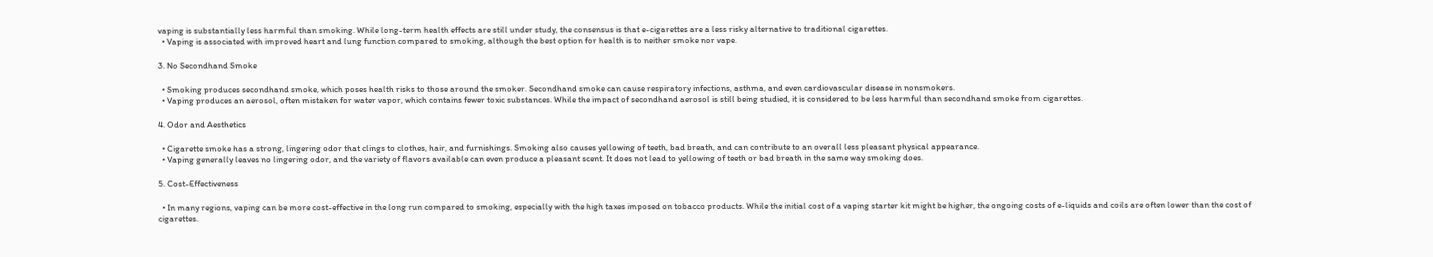vaping is substantially less harmful than smoking. While long-term health effects are still under study, the consensus is that e-cigarettes are a less risky alternative to traditional cigarettes.
  • Vaping is associated with improved heart and lung function compared to smoking, although the best option for health is to neither smoke nor vape.

3. No Secondhand Smoke

  • Smoking produces secondhand smoke, which poses health risks to those around the smoker. Secondhand smoke can cause respiratory infections, asthma, and even cardiovascular disease in nonsmokers.
  • Vaping produces an aerosol, often mistaken for water vapor, which contains fewer toxic substances. While the impact of secondhand aerosol is still being studied, it is considered to be less harmful than secondhand smoke from cigarettes.

4. Odor and Aesthetics

  • Cigarette smoke has a strong, lingering odor that clings to clothes, hair, and furnishings. Smoking also causes yellowing of teeth, bad breath, and can contribute to an overall less pleasant physical appearance.
  • Vaping generally leaves no lingering odor, and the variety of flavors available can even produce a pleasant scent. It does not lead to yellowing of teeth or bad breath in the same way smoking does.

5. Cost-Effectiveness

  • In many regions, vaping can be more cost-effective in the long run compared to smoking, especially with the high taxes imposed on tobacco products. While the initial cost of a vaping starter kit might be higher, the ongoing costs of e-liquids and coils are often lower than the cost of cigarettes.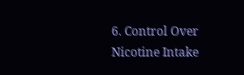6. Control Over Nicotine Intake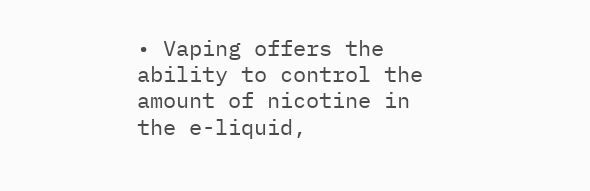• Vaping offers the ability to control the amount of nicotine in the e-liquid,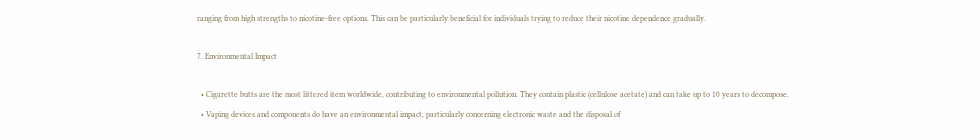ranging from high strengths to nicotine-free options. This can be particularly beneficial for individuals trying to reduce their nicotine dependence gradually.

7. Environmental Impact

  • Cigarette butts are the most littered item worldwide, contributing to environmental pollution. They contain plastic (cellulose acetate) and can take up to 10 years to decompose.
  • Vaping devices and components do have an environmental impact, particularly concerning electronic waste and the disposal of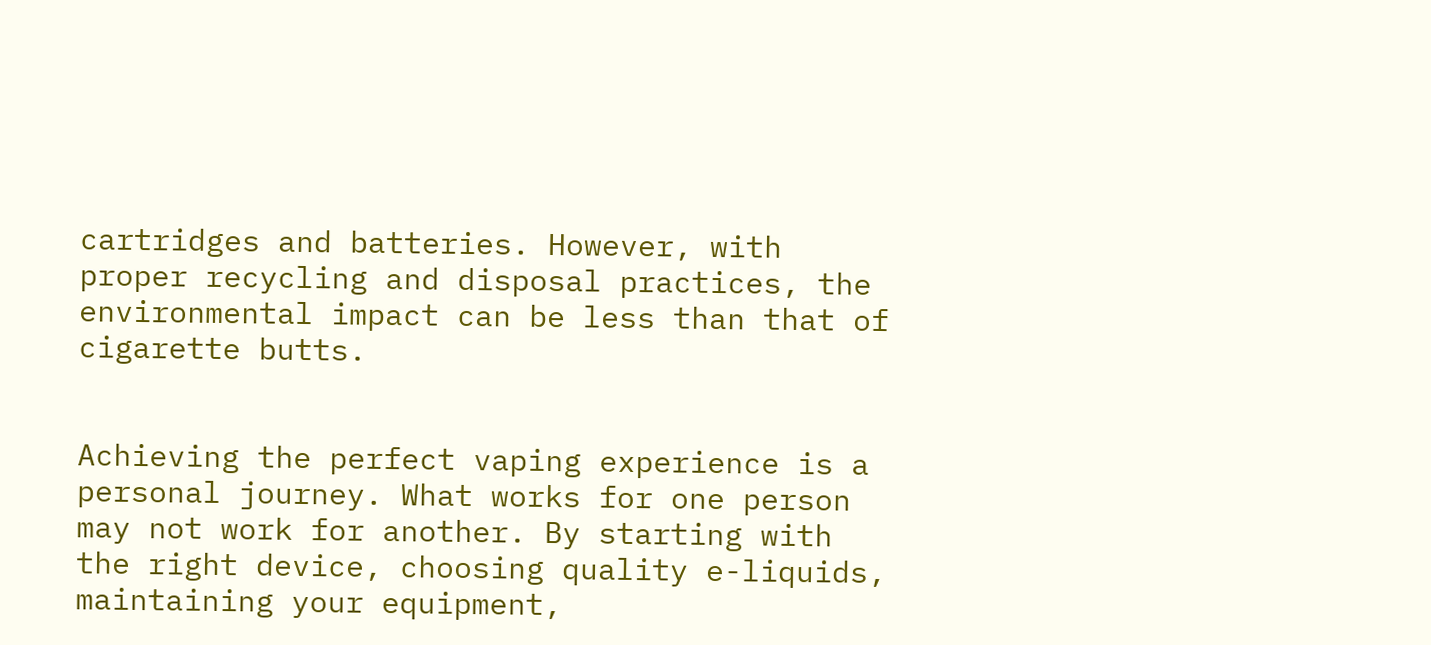cartridges and batteries. However, with proper recycling and disposal practices, the environmental impact can be less than that of cigarette butts.


Achieving the perfect vaping experience is a personal journey. What works for one person may not work for another. By starting with the right device, choosing quality e-liquids, maintaining your equipment,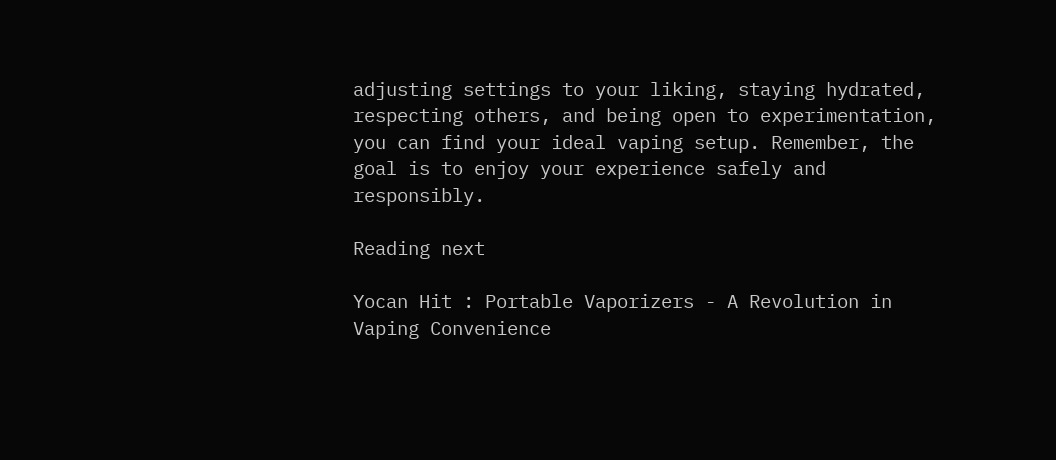adjusting settings to your liking, staying hydrated, respecting others, and being open to experimentation, you can find your ideal vaping setup. Remember, the goal is to enjoy your experience safely and responsibly.

Reading next

Yocan Hit : Portable Vaporizers - A Revolution in Vaping Convenience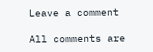Leave a comment

All comments are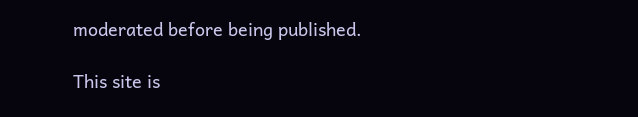moderated before being published.

This site is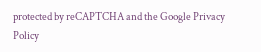protected by reCAPTCHA and the Google Privacy Policy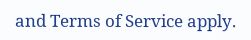and Terms of Service apply.